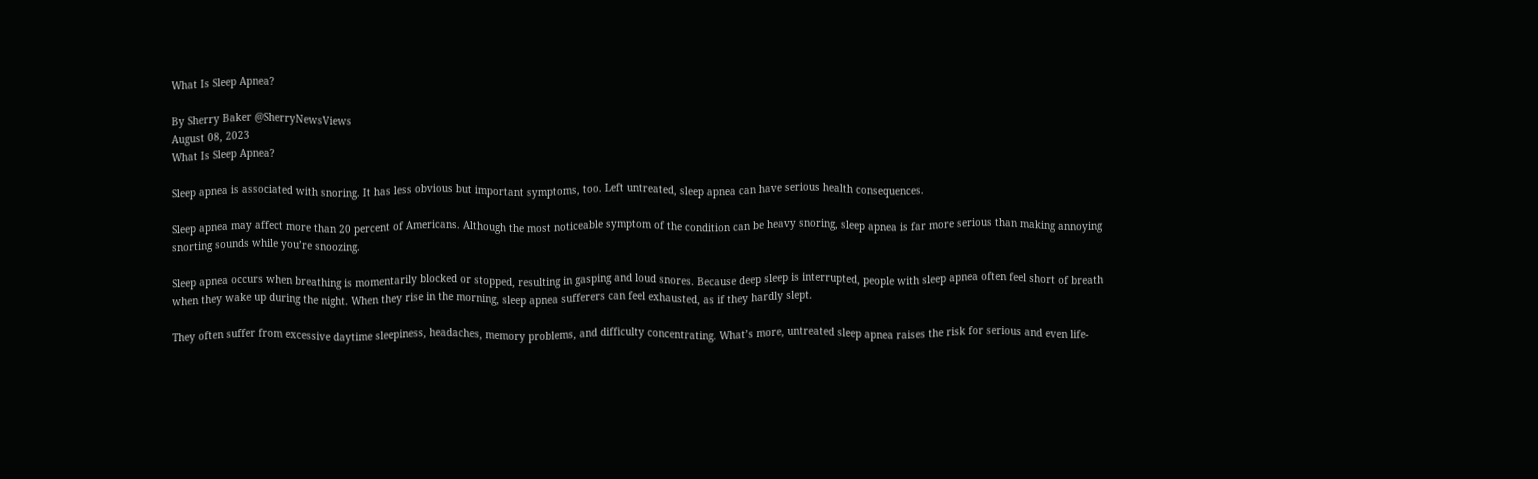What Is Sleep Apnea?

By Sherry Baker @SherryNewsViews
August 08, 2023
What Is Sleep Apnea?

Sleep apnea is associated with snoring. It has less obvious but important symptoms, too. Left untreated, sleep apnea can have serious health consequences.

Sleep apnea may affect more than 20 percent of Americans. Although the most noticeable symptom of the condition can be heavy snoring, sleep apnea is far more serious than making annoying snorting sounds while you’re snoozing.

Sleep apnea occurs when breathing is momentarily blocked or stopped, resulting in gasping and loud snores. Because deep sleep is interrupted, people with sleep apnea often feel short of breath when they wake up during the night. When they rise in the morning, sleep apnea sufferers can feel exhausted, as if they hardly slept.

They often suffer from excessive daytime sleepiness, headaches, memory problems, and difficulty concentrating. What’s more, untreated sleep apnea raises the risk for serious and even life-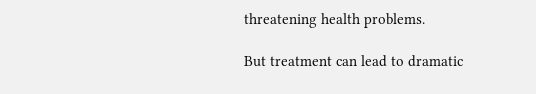threatening health problems.

But treatment can lead to dramatic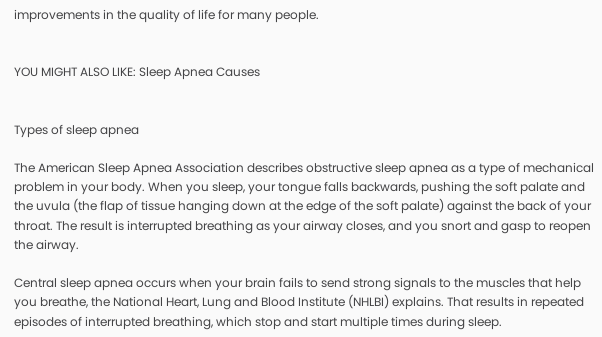improvements in the quality of life for many people.


YOU MIGHT ALSO LIKE: Sleep Apnea Causes


Types of sleep apnea

The American Sleep Apnea Association describes obstructive sleep apnea as a type of mechanical problem in your body. When you sleep, your tongue falls backwards, pushing the soft palate and the uvula (the flap of tissue hanging down at the edge of the soft palate) against the back of your throat. The result is interrupted breathing as your airway closes, and you snort and gasp to reopen the airway.

Central sleep apnea occurs when your brain fails to send strong signals to the muscles that help you breathe, the National Heart, Lung and Blood Institute (NHLBI) explains. That results in repeated episodes of interrupted breathing, which stop and start multiple times during sleep.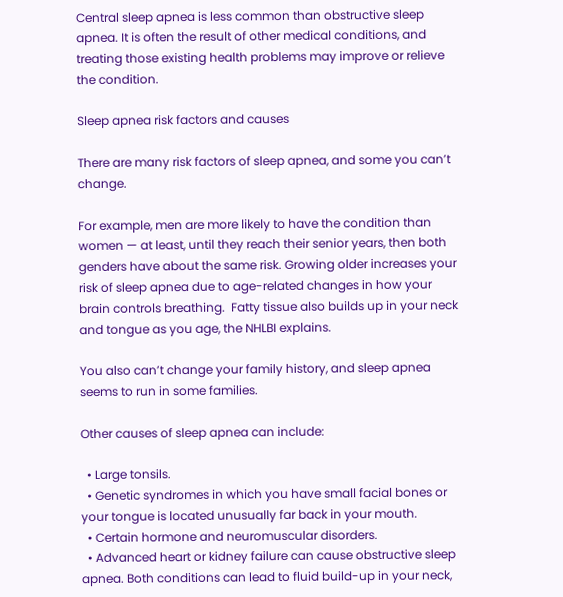Central sleep apnea is less common than obstructive sleep apnea. It is often the result of other medical conditions, and treating those existing health problems may improve or relieve the condition.

Sleep apnea risk factors and causes

There are many risk factors of sleep apnea, and some you can’t change.

For example, men are more likely to have the condition than women — at least, until they reach their senior years, then both genders have about the same risk. Growing older increases your risk of sleep apnea due to age-related changes in how your brain controls breathing.  Fatty tissue also builds up in your neck and tongue as you age, the NHLBI explains.

You also can’t change your family history, and sleep apnea seems to run in some families.

Other causes of sleep apnea can include:

  • Large tonsils.
  • Genetic syndromes in which you have small facial bones or your tongue is located unusually far back in your mouth.
  • Certain hormone and neuromuscular disorders.
  • Advanced heart or kidney failure can cause obstructive sleep apnea. Both conditions can lead to fluid build-up in your neck,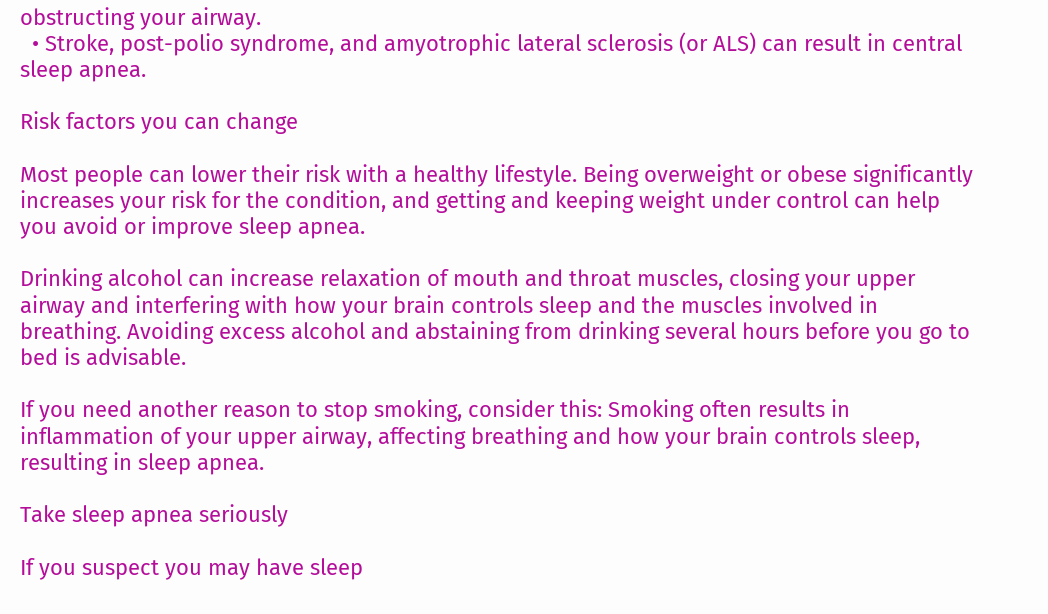obstructing your airway.
  • Stroke, post-polio syndrome, and amyotrophic lateral sclerosis (or ALS) can result in central sleep apnea.

Risk factors you can change

Most people can lower their risk with a healthy lifestyle. Being overweight or obese significantly increases your risk for the condition, and getting and keeping weight under control can help you avoid or improve sleep apnea.

Drinking alcohol can increase relaxation of mouth and throat muscles, closing your upper airway and interfering with how your brain controls sleep and the muscles involved in breathing. Avoiding excess alcohol and abstaining from drinking several hours before you go to bed is advisable.

If you need another reason to stop smoking, consider this: Smoking often results in inflammation of your upper airway, affecting breathing and how your brain controls sleep, resulting in sleep apnea.

Take sleep apnea seriously

If you suspect you may have sleep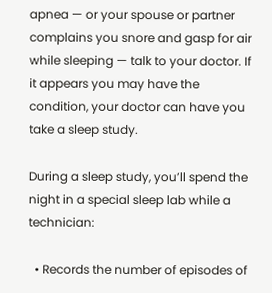apnea — or your spouse or partner complains you snore and gasp for air while sleeping — talk to your doctor. If it appears you may have the condition, your doctor can have you take a sleep study.

During a sleep study, you’ll spend the night in a special sleep lab while a technician:

  • Records the number of episodes of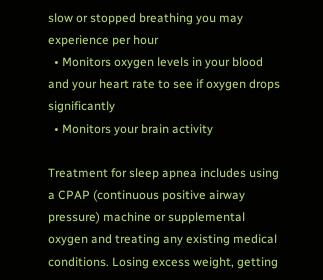slow or stopped breathing you may experience per hour
  • Monitors oxygen levels in your blood and your heart rate to see if oxygen drops significantly
  • Monitors your brain activity

Treatment for sleep apnea includes using a CPAP (continuous positive airway pressure) machine or supplemental oxygen and treating any existing medical conditions. Losing excess weight, getting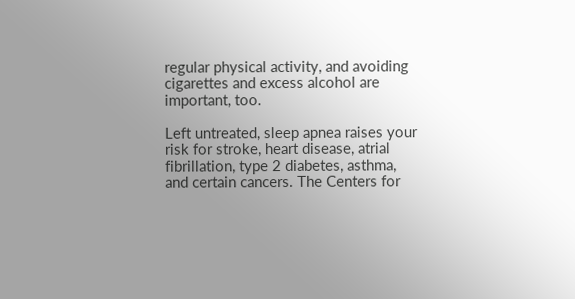regular physical activity, and avoiding cigarettes and excess alcohol are important, too.

Left untreated, sleep apnea raises your risk for stroke, heart disease, atrial fibrillation, type 2 diabetes, asthma, and certain cancers. The Centers for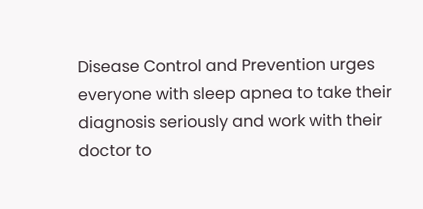Disease Control and Prevention urges everyone with sleep apnea to take their diagnosis seriously and work with their doctor to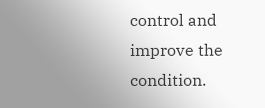control and improve the condition.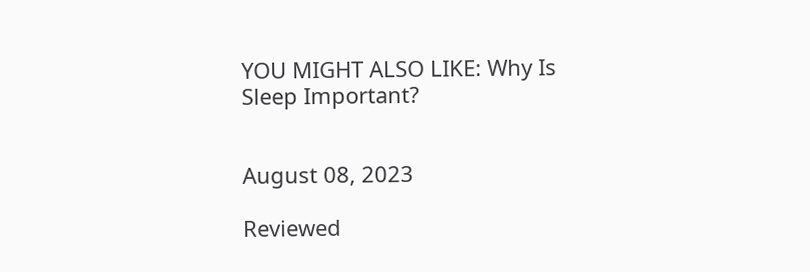YOU MIGHT ALSO LIKE: Why Is Sleep Important?


August 08, 2023

Reviewed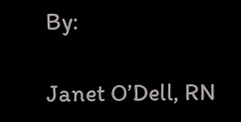By:

Janet O’Dell, RN